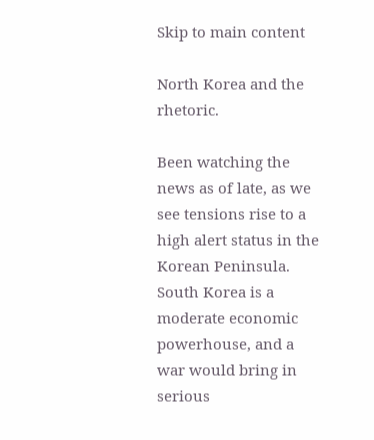Skip to main content

North Korea and the rhetoric.

Been watching the news as of late, as we see tensions rise to a high alert status in the Korean Peninsula. South Korea is a moderate economic powerhouse, and a war would bring in serious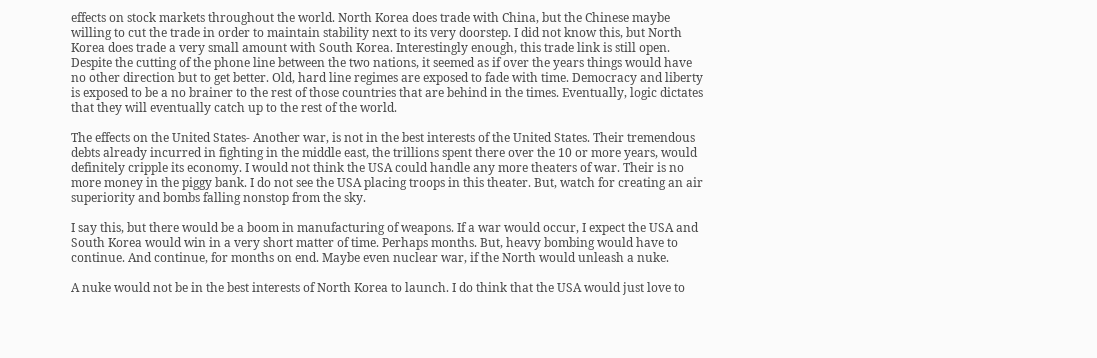effects on stock markets throughout the world. North Korea does trade with China, but the Chinese maybe willing to cut the trade in order to maintain stability next to its very doorstep. I did not know this, but North Korea does trade a very small amount with South Korea. Interestingly enough, this trade link is still open. Despite the cutting of the phone line between the two nations, it seemed as if over the years things would have no other direction but to get better. Old, hard line regimes are exposed to fade with time. Democracy and liberty is exposed to be a no brainer to the rest of those countries that are behind in the times. Eventually, logic dictates that they will eventually catch up to the rest of the world.

The effects on the United States- Another war, is not in the best interests of the United States. Their tremendous debts already incurred in fighting in the middle east, the trillions spent there over the 10 or more years, would definitely cripple its economy. I would not think the USA could handle any more theaters of war. Their is no more money in the piggy bank. I do not see the USA placing troops in this theater. But, watch for creating an air superiority and bombs falling nonstop from the sky.

I say this, but there would be a boom in manufacturing of weapons. If a war would occur, I expect the USA and South Korea would win in a very short matter of time. Perhaps months. But, heavy bombing would have to continue. And continue, for months on end. Maybe even nuclear war, if the North would unleash a nuke.

A nuke would not be in the best interests of North Korea to launch. I do think that the USA would just love to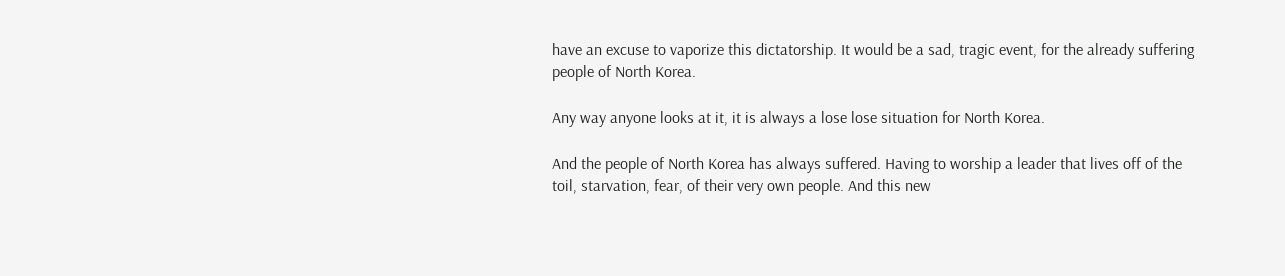have an excuse to vaporize this dictatorship. It would be a sad, tragic event, for the already suffering people of North Korea.

Any way anyone looks at it, it is always a lose lose situation for North Korea.

And the people of North Korea has always suffered. Having to worship a leader that lives off of the toil, starvation, fear, of their very own people. And this new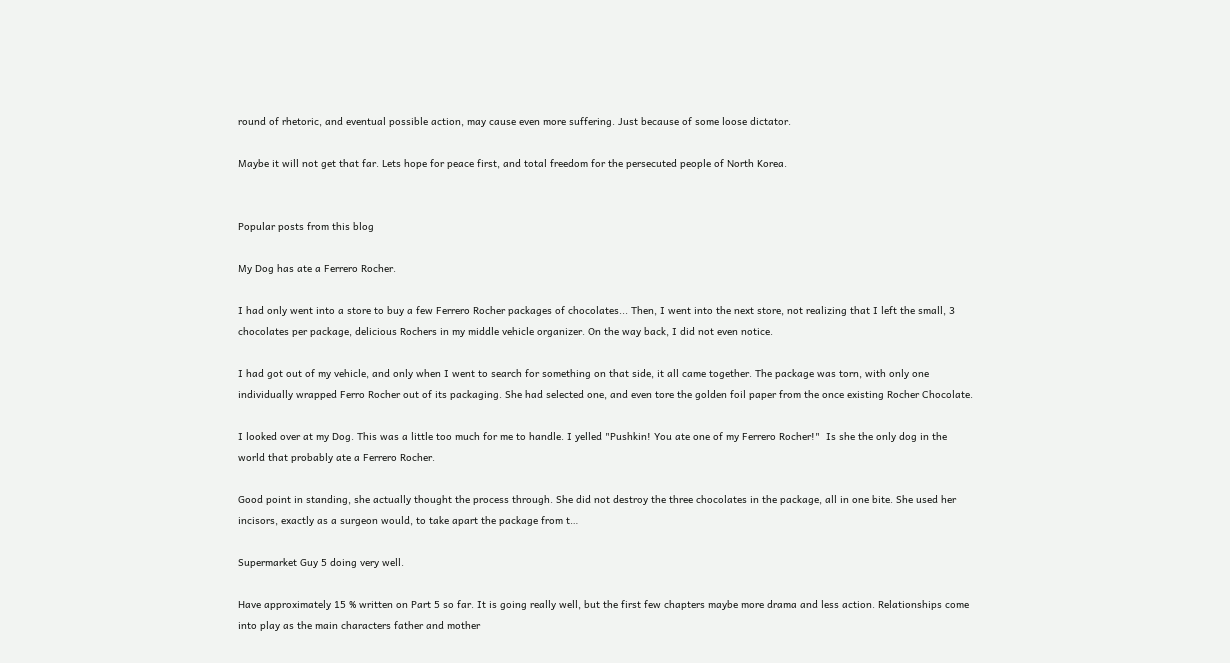round of rhetoric, and eventual possible action, may cause even more suffering. Just because of some loose dictator.

Maybe it will not get that far. Lets hope for peace first, and total freedom for the persecuted people of North Korea.


Popular posts from this blog

My Dog has ate a Ferrero Rocher.

I had only went into a store to buy a few Ferrero Rocher packages of chocolates... Then, I went into the next store, not realizing that I left the small, 3 chocolates per package, delicious Rochers in my middle vehicle organizer. On the way back, I did not even notice.

I had got out of my vehicle, and only when I went to search for something on that side, it all came together. The package was torn, with only one individually wrapped Ferro Rocher out of its packaging. She had selected one, and even tore the golden foil paper from the once existing Rocher Chocolate.

I looked over at my Dog. This was a little too much for me to handle. I yelled "Pushkin! You ate one of my Ferrero Rocher!"  Is she the only dog in the world that probably ate a Ferrero Rocher.

Good point in standing, she actually thought the process through. She did not destroy the three chocolates in the package, all in one bite. She used her incisors, exactly as a surgeon would, to take apart the package from t…

Supermarket Guy 5 doing very well.

Have approximately 15 % written on Part 5 so far. It is going really well, but the first few chapters maybe more drama and less action. Relationships come into play as the main characters father and mother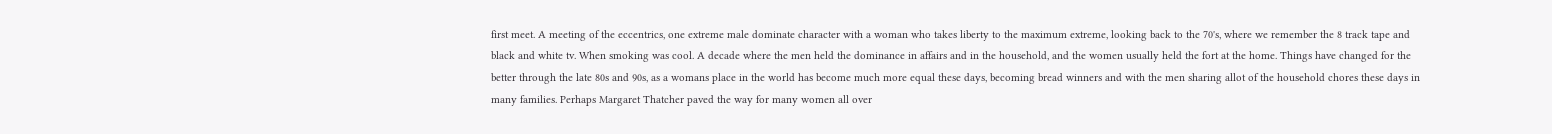first meet. A meeting of the eccentrics, one extreme male dominate character with a woman who takes liberty to the maximum extreme, looking back to the 70's, where we remember the 8 track tape and black and white tv. When smoking was cool. A decade where the men held the dominance in affairs and in the household, and the women usually held the fort at the home. Things have changed for the better through the late 80s and 90s, as a womans place in the world has become much more equal these days, becoming bread winners and with the men sharing allot of the household chores these days in many families. Perhaps Margaret Thatcher paved the way for many women all over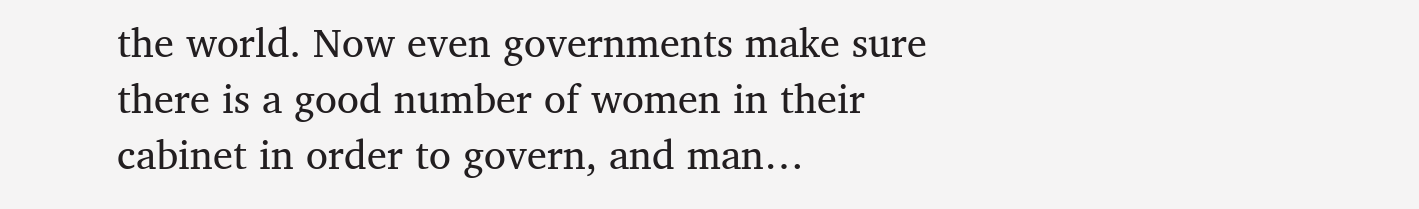the world. Now even governments make sure there is a good number of women in their cabinet in order to govern, and man…